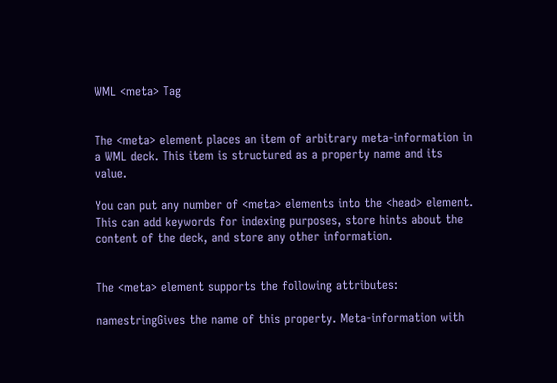WML <meta> Tag


The <meta> element places an item of arbitrary meta-information in a WML deck. This item is structured as a property name and its value.

You can put any number of <meta> elements into the <head> element. This can add keywords for indexing purposes, store hints about the content of the deck, and store any other information.


The <meta> element supports the following attributes:

namestringGives the name of this property. Meta-information with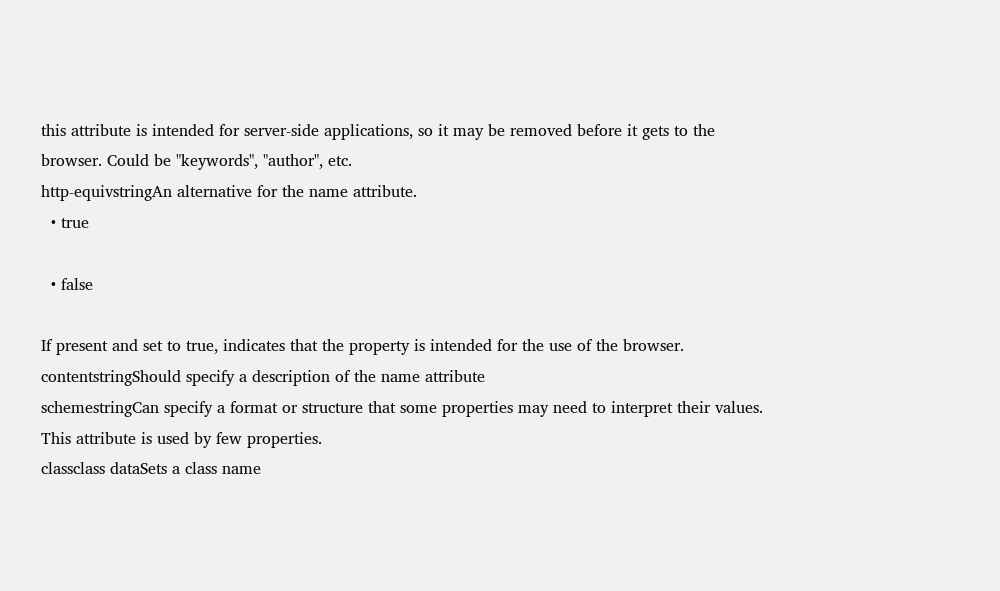this attribute is intended for server-side applications, so it may be removed before it gets to the browser. Could be "keywords", "author", etc.
http-equivstringAn alternative for the name attribute.
  • true

  • false

If present and set to true, indicates that the property is intended for the use of the browser.
contentstringShould specify a description of the name attribute
schemestringCan specify a format or structure that some properties may need to interpret their values. This attribute is used by few properties.
classclass dataSets a class name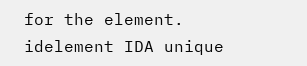for the element.
idelement IDA unique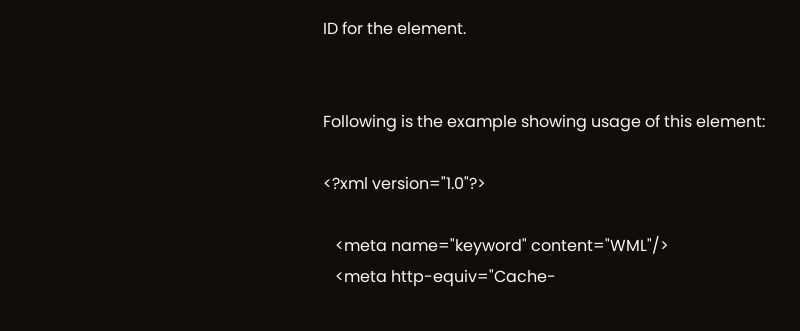ID for the element.


Following is the example showing usage of this element:

<?xml version="1.0"?>

   <meta name="keyword" content="WML"/>
   <meta http-equiv="Cache-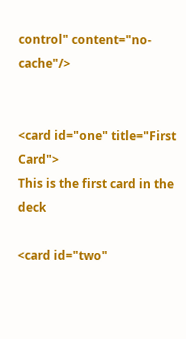control" content="no-cache"/>


<card id="one" title="First Card">
This is the first card in the deck

<card id="two"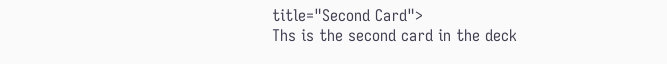title="Second Card">
Ths is the second card in the deck